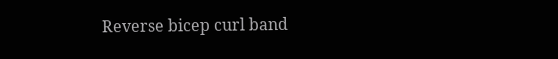Reverse bicep curl band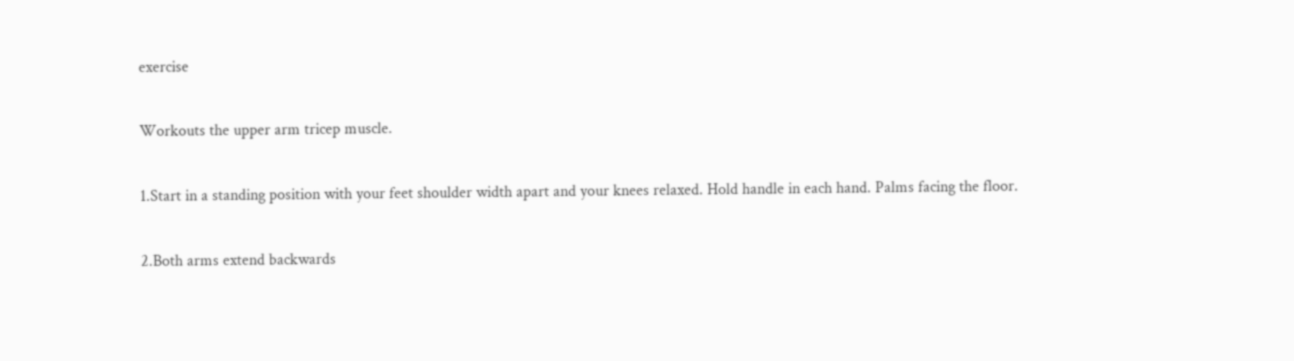exercise

Workouts the upper arm tricep muscle.

1.Start in a standing position with your feet shoulder width apart and your knees relaxed. Hold handle in each hand. Palms facing the floor.

2.Both arms extend backwards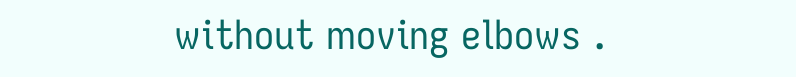without moving elbows .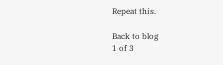Repeat this.

Back to blog
1 of 3